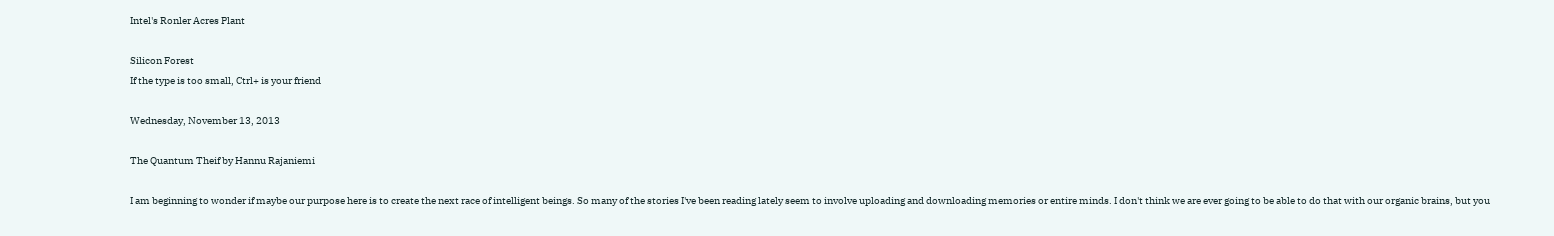Intel's Ronler Acres Plant

Silicon Forest
If the type is too small, Ctrl+ is your friend

Wednesday, November 13, 2013

The Quantum Theif by Hannu Rajaniemi

I am beginning to wonder if maybe our purpose here is to create the next race of intelligent beings. So many of the stories I've been reading lately seem to involve uploading and downloading memories or entire minds. I don't think we are ever going to be able to do that with our organic brains, but you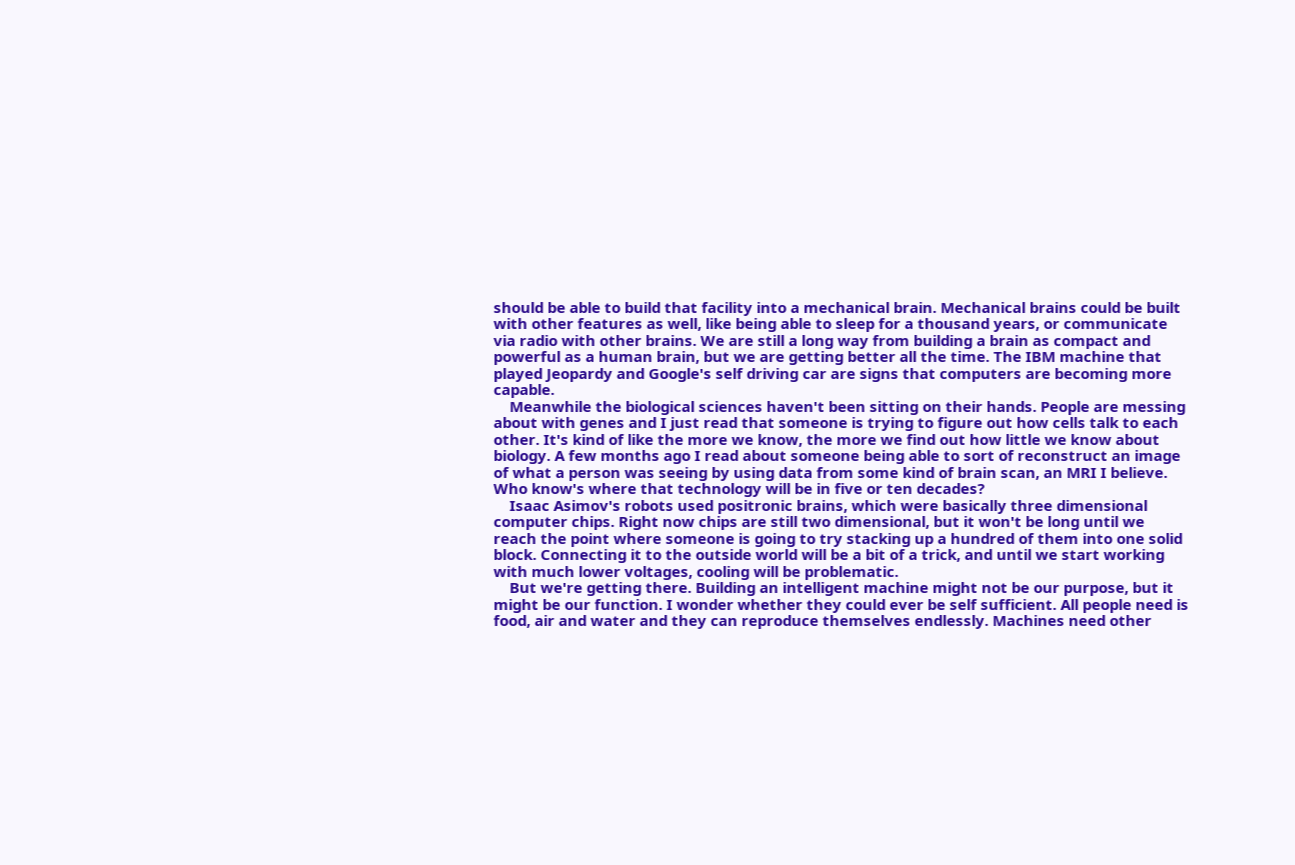should be able to build that facility into a mechanical brain. Mechanical brains could be built with other features as well, like being able to sleep for a thousand years, or communicate via radio with other brains. We are still a long way from building a brain as compact and powerful as a human brain, but we are getting better all the time. The IBM machine that played Jeopardy and Google's self driving car are signs that computers are becoming more capable.
    Meanwhile the biological sciences haven't been sitting on their hands. People are messing about with genes and I just read that someone is trying to figure out how cells talk to each other. It's kind of like the more we know, the more we find out how little we know about biology. A few months ago I read about someone being able to sort of reconstruct an image of what a person was seeing by using data from some kind of brain scan, an MRI I believe. Who know's where that technology will be in five or ten decades?
    Isaac Asimov's robots used positronic brains, which were basically three dimensional computer chips. Right now chips are still two dimensional, but it won't be long until we reach the point where someone is going to try stacking up a hundred of them into one solid block. Connecting it to the outside world will be a bit of a trick, and until we start working with much lower voltages, cooling will be problematic.
    But we're getting there. Building an intelligent machine might not be our purpose, but it might be our function. I wonder whether they could ever be self sufficient. All people need is food, air and water and they can reproduce themselves endlessly. Machines need other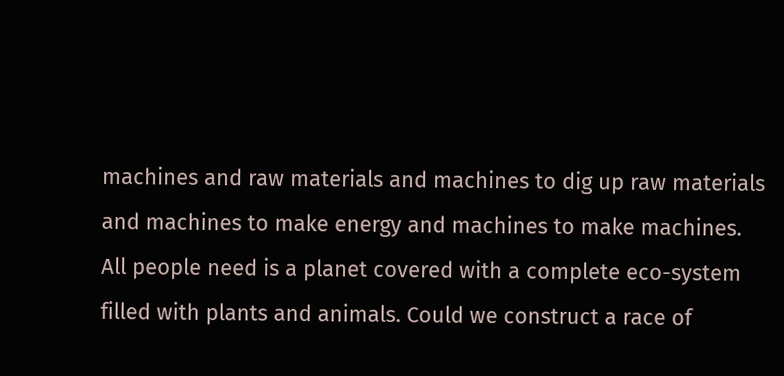machines and raw materials and machines to dig up raw materials and machines to make energy and machines to make machines. All people need is a planet covered with a complete eco-system filled with plants and animals. Could we construct a race of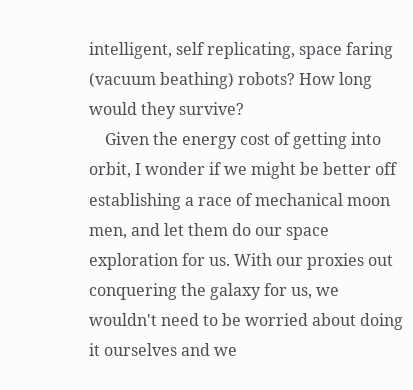intelligent, self replicating, space faring (vacuum beathing) robots? How long would they survive?
    Given the energy cost of getting into orbit, I wonder if we might be better off establishing a race of mechanical moon men, and let them do our space exploration for us. With our proxies out conquering the galaxy for us, we wouldn't need to be worried about doing it ourselves and we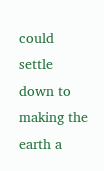could settle down to making the earth a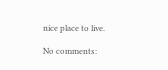nice place to live.

No comments: